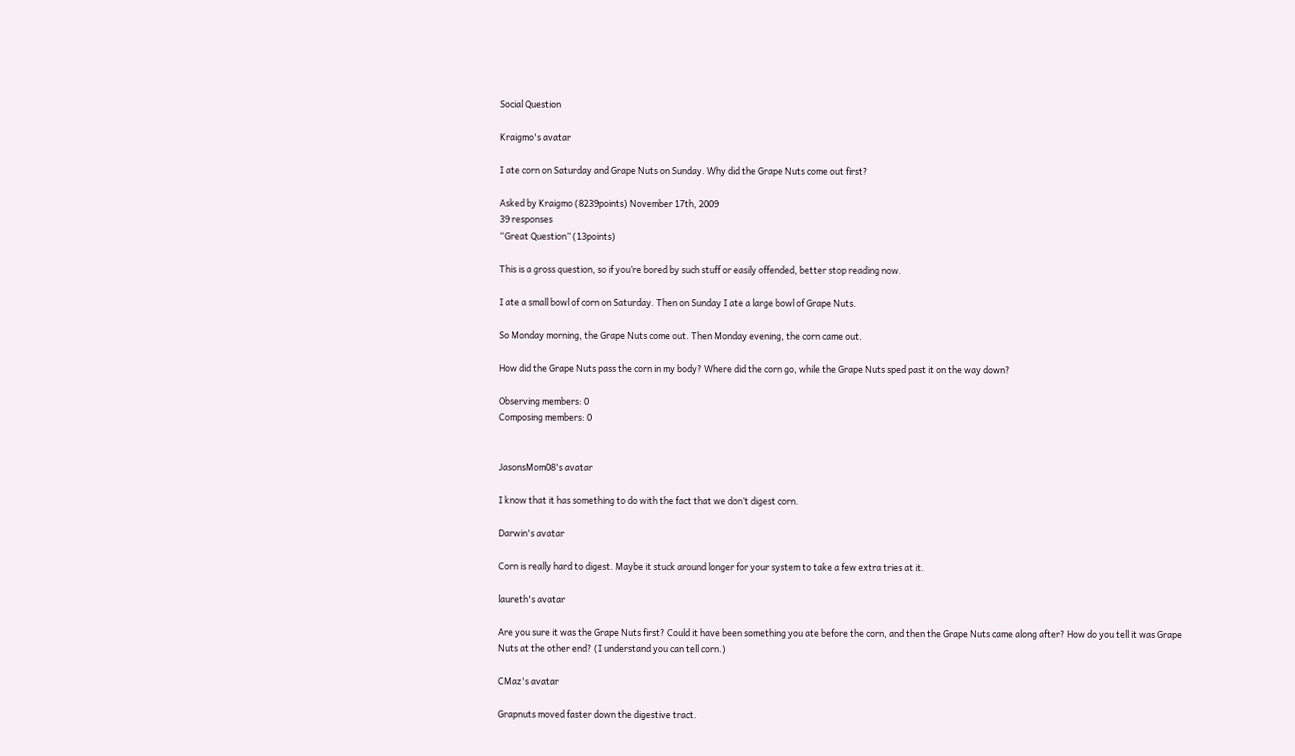Social Question

Kraigmo's avatar

I ate corn on Saturday and Grape Nuts on Sunday. Why did the Grape Nuts come out first?

Asked by Kraigmo (8239points) November 17th, 2009
39 responses
“Great Question” (13points)

This is a gross question, so if you’re bored by such stuff or easily offended, better stop reading now.

I ate a small bowl of corn on Saturday. Then on Sunday I ate a large bowl of Grape Nuts.

So Monday morning, the Grape Nuts come out. Then Monday evening, the corn came out.

How did the Grape Nuts pass the corn in my body? Where did the corn go, while the Grape Nuts sped past it on the way down?

Observing members: 0
Composing members: 0


JasonsMom08's avatar

I know that it has something to do with the fact that we don’t digest corn.

Darwin's avatar

Corn is really hard to digest. Maybe it stuck around longer for your system to take a few extra tries at it.

laureth's avatar

Are you sure it was the Grape Nuts first? Could it have been something you ate before the corn, and then the Grape Nuts came along after? How do you tell it was Grape Nuts at the other end? (I understand you can tell corn.)

CMaz's avatar

Grapnuts moved faster down the digestive tract.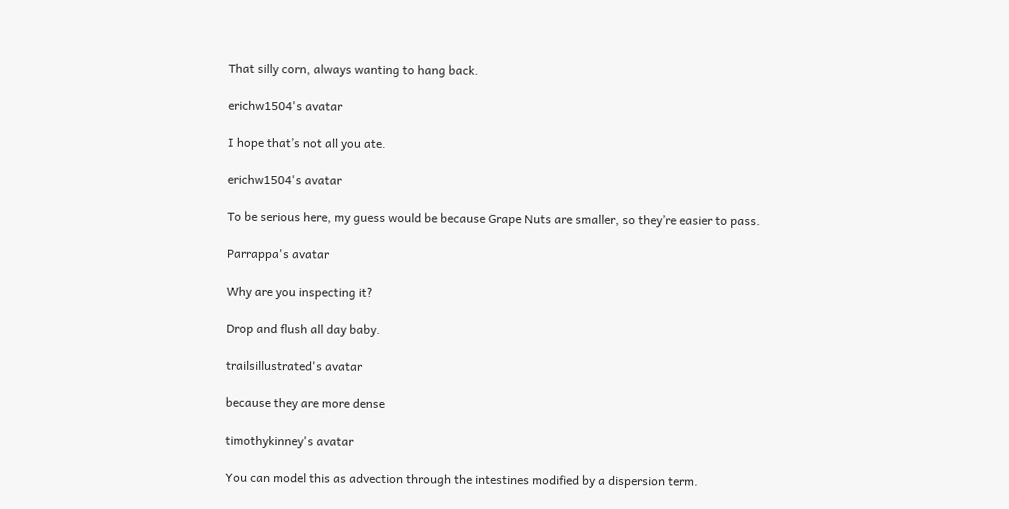That silly corn, always wanting to hang back.

erichw1504's avatar

I hope that’s not all you ate.

erichw1504's avatar

To be serious here, my guess would be because Grape Nuts are smaller, so they’re easier to pass.

Parrappa's avatar

Why are you inspecting it?

Drop and flush all day baby.

trailsillustrated's avatar

because they are more dense

timothykinney's avatar

You can model this as advection through the intestines modified by a dispersion term.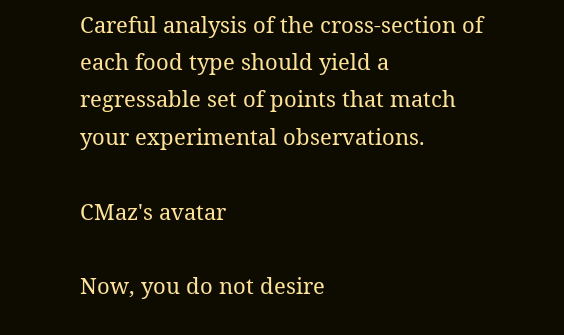Careful analysis of the cross-section of each food type should yield a regressable set of points that match your experimental observations.

CMaz's avatar

Now, you do not desire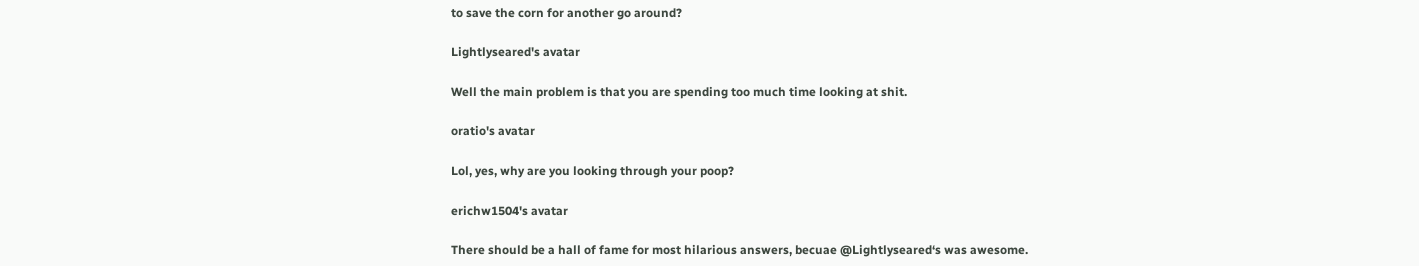to save the corn for another go around?

Lightlyseared's avatar

Well the main problem is that you are spending too much time looking at shit.

oratio's avatar

Lol, yes, why are you looking through your poop?

erichw1504's avatar

There should be a hall of fame for most hilarious answers, becuae @Lightlyseared‘s was awesome.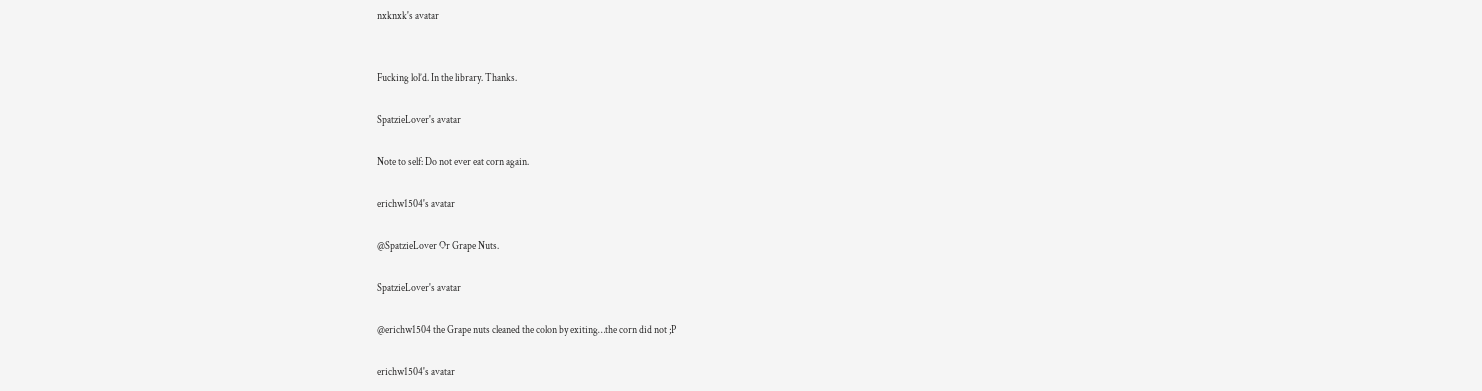nxknxk's avatar


Fucking lol’d. In the library. Thanks.

SpatzieLover's avatar

Note to self: Do not ever eat corn again.

erichw1504's avatar

@SpatzieLover Or Grape Nuts.

SpatzieLover's avatar

@erichw1504 the Grape nuts cleaned the colon by exiting…the corn did not ;P

erichw1504's avatar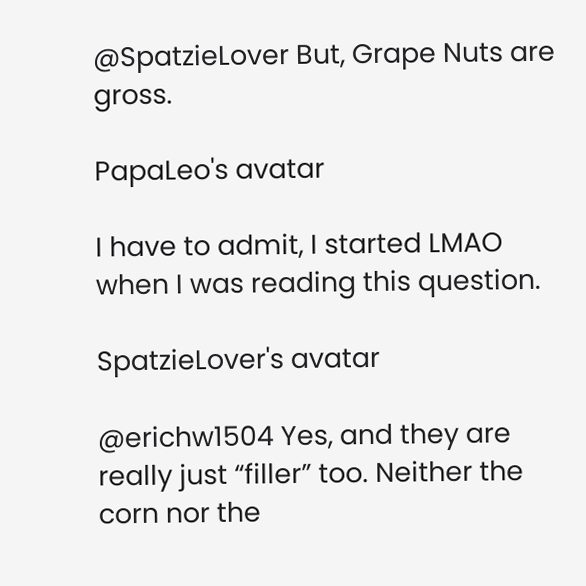@SpatzieLover But, Grape Nuts are gross.

PapaLeo's avatar

I have to admit, I started LMAO when I was reading this question.

SpatzieLover's avatar

@erichw1504 Yes, and they are really just “filler” too. Neither the corn nor the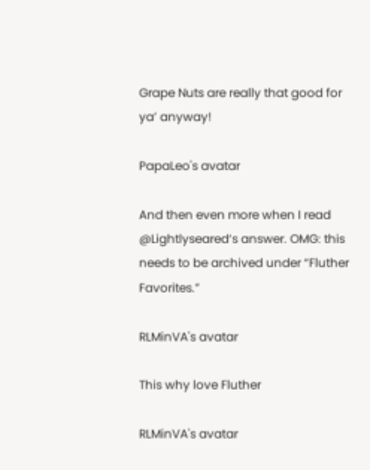Grape Nuts are really that good for ya’ anyway!

PapaLeo's avatar

And then even more when I read @Lightlyseared‘s answer. OMG: this needs to be archived under “Fluther Favorites.”

RLMinVA's avatar

This why love Fluther

RLMinVA's avatar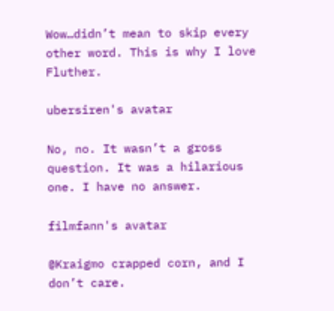Wow…didn’t mean to skip every other word. This is why I love Fluther.

ubersiren's avatar

No, no. It wasn’t a gross question. It was a hilarious one. I have no answer.

filmfann's avatar

@Kraigmo crapped corn, and I don’t care.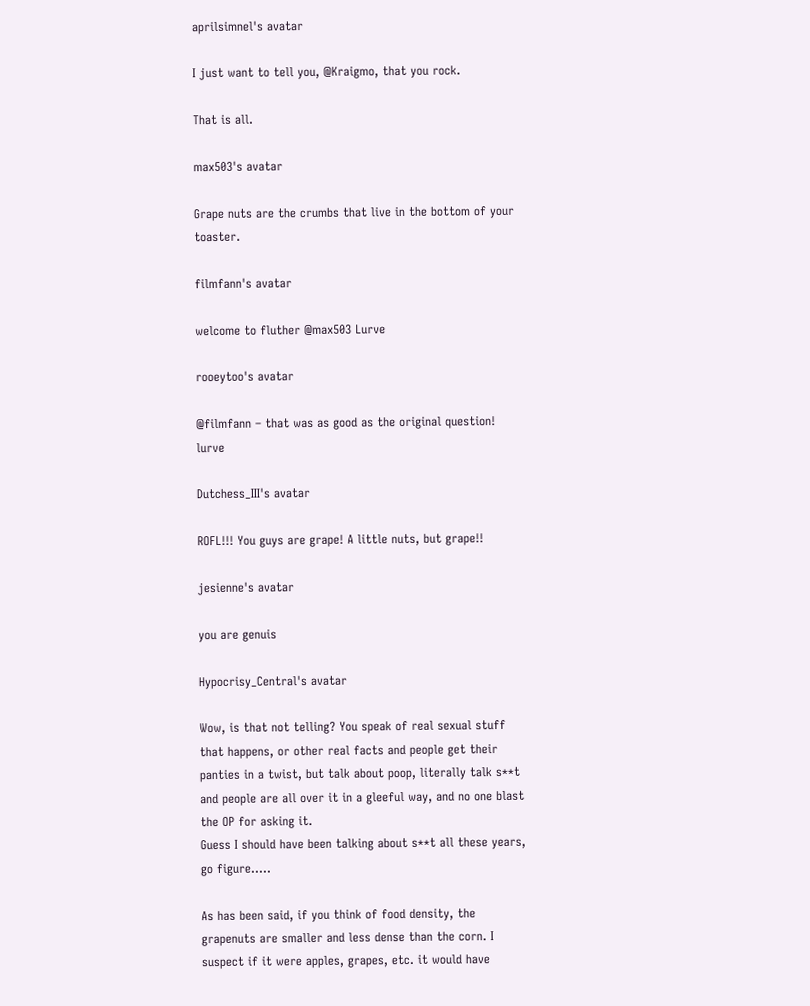aprilsimnel's avatar

I just want to tell you, @Kraigmo, that you rock.

That is all.

max503's avatar

Grape nuts are the crumbs that live in the bottom of your toaster.

filmfann's avatar

welcome to fluther @max503 Lurve

rooeytoo's avatar

@filmfann – that was as good as the original question! lurve

Dutchess_III's avatar

ROFL!!! You guys are grape! A little nuts, but grape!!

jesienne's avatar

you are genuis

Hypocrisy_Central's avatar

Wow, is that not telling? You speak of real sexual stuff that happens, or other real facts and people get their panties in a twist, but talk about poop, literally talk s**t and people are all over it in a gleeful way, and no one blast the OP for asking it.
Guess I should have been talking about s**t all these years, go figure…..

As has been said, if you think of food density, the grapenuts are smaller and less dense than the corn. I suspect if it were apples, grapes, etc. it would have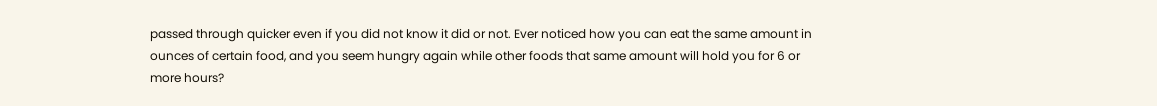passed through quicker even if you did not know it did or not. Ever noticed how you can eat the same amount in ounces of certain food, and you seem hungry again while other foods that same amount will hold you for 6 or more hours?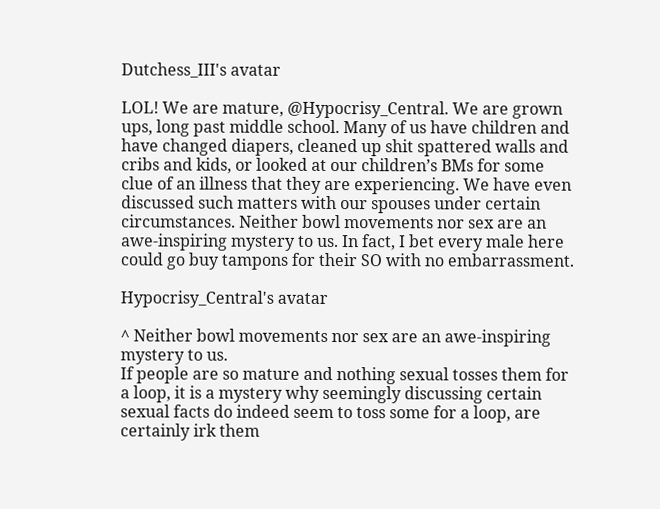Dutchess_III's avatar

LOL! We are mature, @Hypocrisy_Central. We are grown ups, long past middle school. Many of us have children and have changed diapers, cleaned up shit spattered walls and cribs and kids, or looked at our children’s BMs for some clue of an illness that they are experiencing. We have even discussed such matters with our spouses under certain circumstances. Neither bowl movements nor sex are an awe-inspiring mystery to us. In fact, I bet every male here could go buy tampons for their SO with no embarrassment.

Hypocrisy_Central's avatar

^ Neither bowl movements nor sex are an awe-inspiring mystery to us.
If people are so mature and nothing sexual tosses them for a loop, it is a mystery why seemingly discussing certain sexual facts do indeed seem to toss some for a loop, are certainly irk them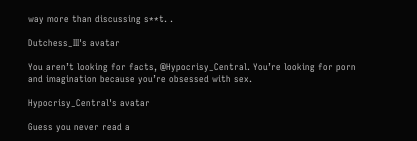way more than discussing s**t. .

Dutchess_III's avatar

You aren’t looking for facts, @Hypocrisy_Central. You’re looking for porn and imagination because you’re obsessed with sex.

Hypocrisy_Central's avatar

Guess you never read a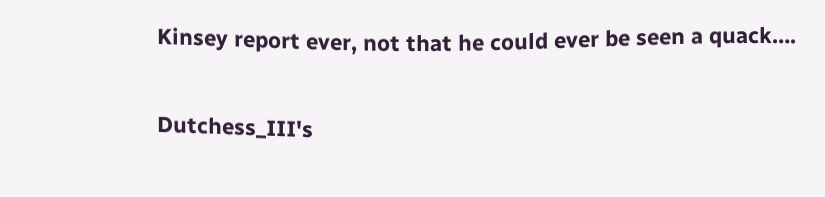Kinsey report ever, not that he could ever be seen a quack….

Dutchess_III's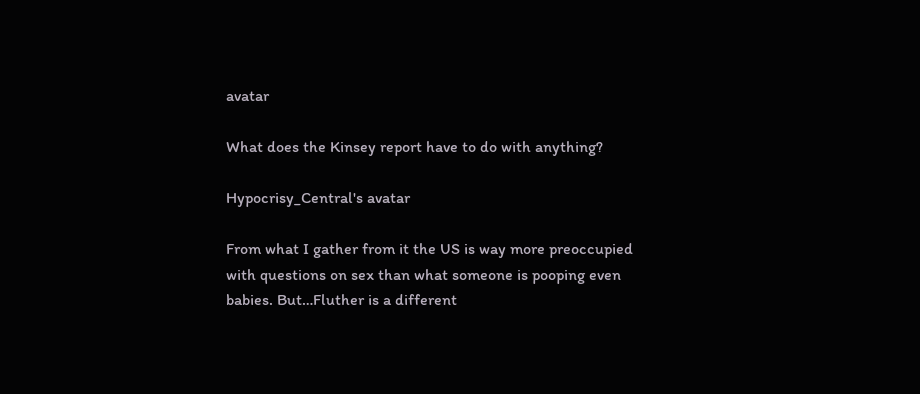avatar

What does the Kinsey report have to do with anything?

Hypocrisy_Central's avatar

From what I gather from it the US is way more preoccupied with questions on sex than what someone is pooping even babies. But…Fluther is a different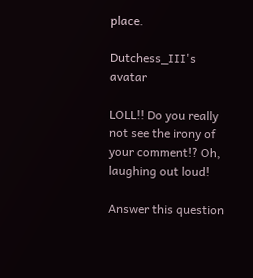place.

Dutchess_III's avatar

LOLL!! Do you really not see the irony of your comment!? Oh, laughing out loud!

Answer this question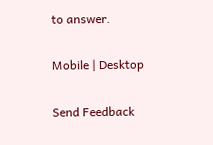to answer.

Mobile | Desktop

Send Feedback